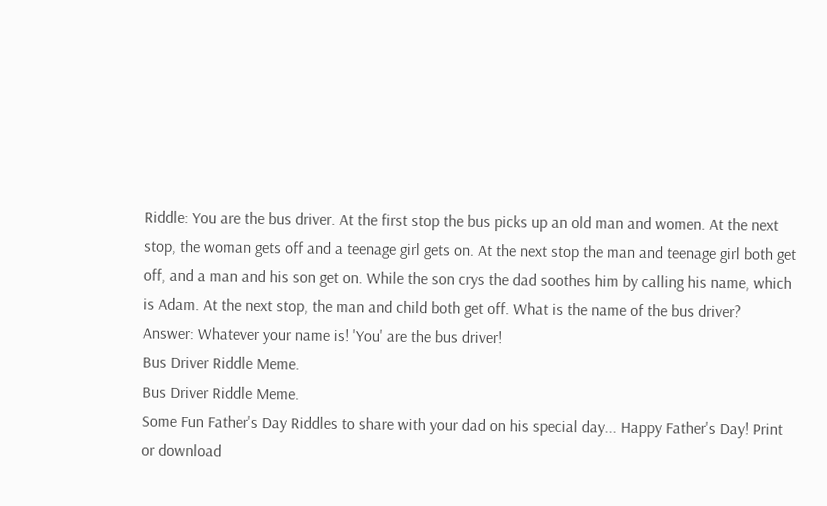Riddle: You are the bus driver. At the first stop the bus picks up an old man and women. At the next stop, the woman gets off and a teenage girl gets on. At the next stop the man and teenage girl both get off, and a man and his son get on. While the son crys the dad soothes him by calling his name, which is Adam. At the next stop, the man and child both get off. What is the name of the bus driver?
Answer: Whatever your name is! 'You' are the bus driver!
Bus Driver Riddle Meme.
Bus Driver Riddle Meme.
Some Fun Father's Day Riddles to share with your dad on his special day... Happy Father's Day! Print or download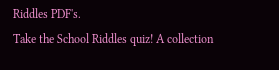Riddles PDF's.
Take the School Riddles quiz! A collection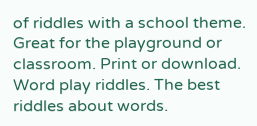of riddles with a school theme. Great for the playground or classroom. Print or download.
Word play riddles. The best riddles about words.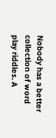Nobody has a better collection of word play riddles. A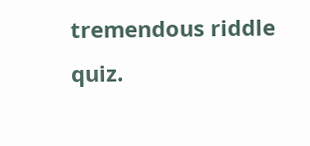tremendous riddle quiz.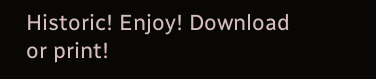Historic! Enjoy! Download or print!